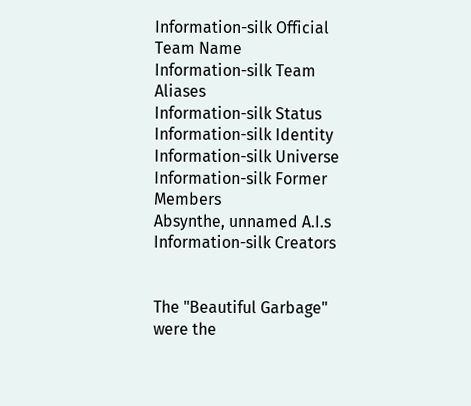Information-silk Official Team Name
Information-silk Team Aliases
Information-silk Status
Information-silk Identity
Information-silk Universe
Information-silk Former Members
Absynthe, unnamed A.I.s
Information-silk Creators


The "Beautiful Garbage" were the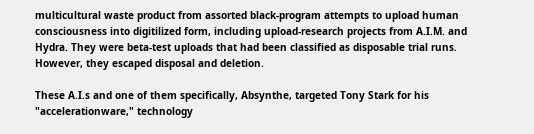multicultural waste product from assorted black-program attempts to upload human consciousness into digitilized form, including upload-research projects from A.I.M. and Hydra. They were beta-test uploads that had been classified as disposable trial runs. However, they escaped disposal and deletion.

These A.I.s and one of them specifically, Absynthe, targeted Tony Stark for his "accelerationware," technology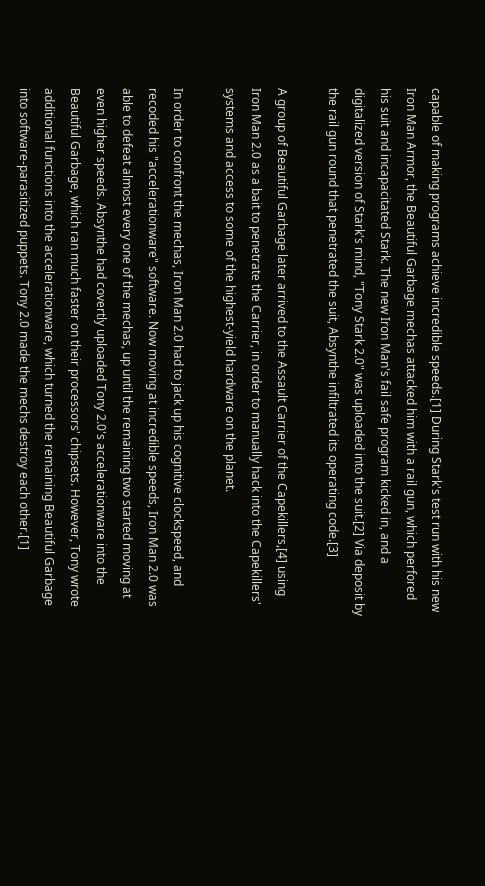capable of making programs achieve incredible speeds.[1] During Stark's test run with his new Iron Man Armor, the Beautiful Garbage mechas attacked him with a rail gun, which perfored his suit and incapacitated Stark. The new Iron Man's fail safe program kicked in, and a digitalized version of Stark's mind, "Tony Stark 2.0" was uploaded into the suit.[2] Via deposit by the rail gun round that penetrated the suit, Absynthe infiltrated its operating code.[3]

A group of Beautiful Garbage later arrived to the Assault Carrier of the Capekillers,[4] using Iron Man 2.0 as a bait to penetrate the Carrier, in order to manually hack into the Capekillers' systems and access to some of the highest-yield hardware on the planet.

In order to confront the mechas, Iron Man 2.0 had to jack up his cognitive clockspeed, and recoded his "accelerationware" software. Now moving at incredible speeds, Iron Man 2.0 was able to defeat almost every one of the mechas, up until the remaining two started moving at even higher speeds. Absynthe had covertly uploaded Tony 2.0's accelerationware into the Beautiful Garbage, which ran much faster on their processors' chipsets. However, Tony wrote additional functions into the accelerationware, which turned the remaining Beautiful Garbage into software-parasitized puppets. Tony 2.0 made the mechs destroy each other.[1]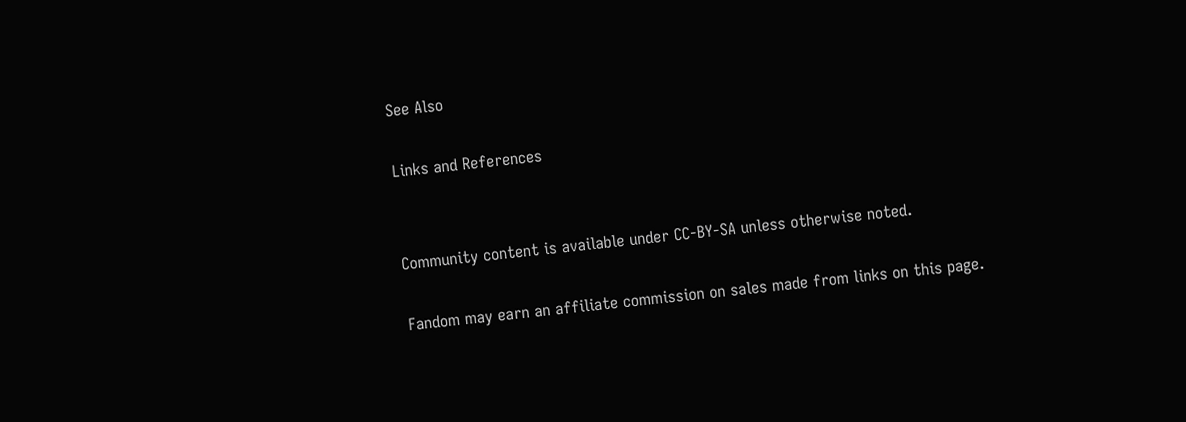See Also

Links and References


Community content is available under CC-BY-SA unless otherwise noted.

Fandom may earn an affiliate commission on sales made from links on this page.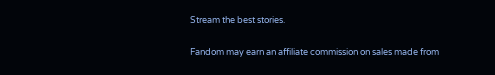Stream the best stories.

Fandom may earn an affiliate commission on sales made from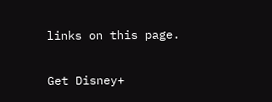links on this page.

Get Disney+